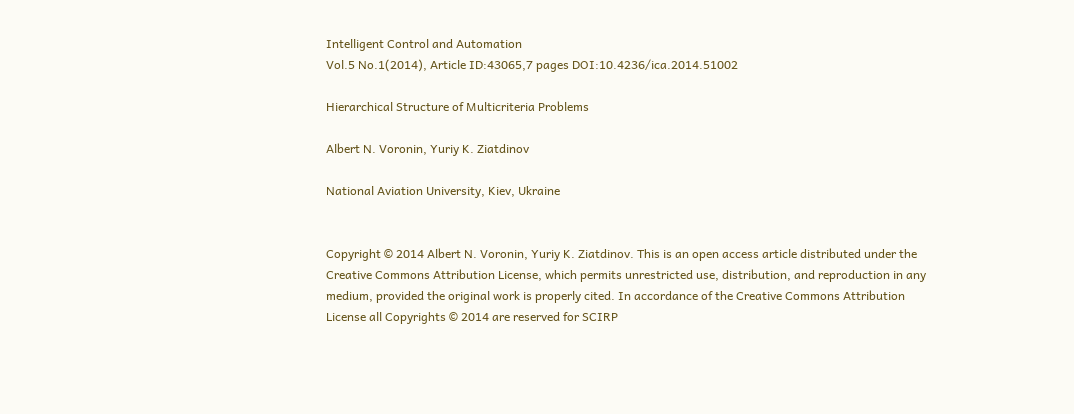Intelligent Control and Automation
Vol.5 No.1(2014), Article ID:43065,7 pages DOI:10.4236/ica.2014.51002

Hierarchical Structure of Multicriteria Problems

Albert N. Voronin, Yuriy K. Ziatdinov

National Aviation University, Kiev, Ukraine


Copyright © 2014 Albert N. Voronin, Yuriy K. Ziatdinov. This is an open access article distributed under the Creative Commons Attribution License, which permits unrestricted use, distribution, and reproduction in any medium, provided the original work is properly cited. In accordance of the Creative Commons Attribution License all Copyrights © 2014 are reserved for SCIRP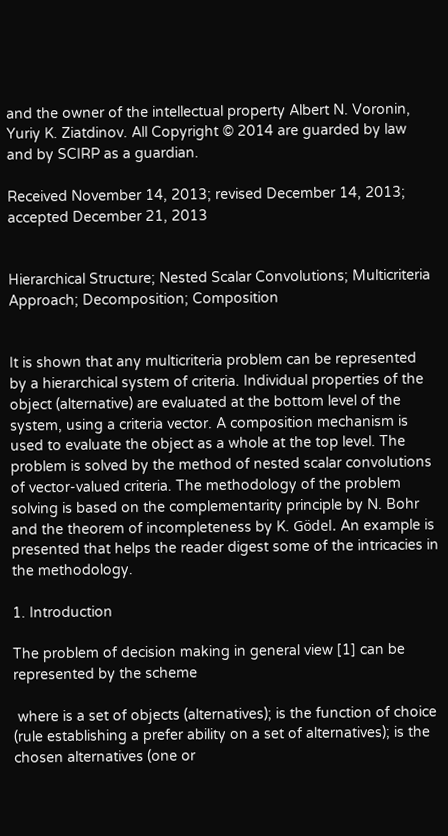and the owner of the intellectual property Albert N. Voronin, Yuriy K. Ziatdinov. All Copyright © 2014 are guarded by law and by SCIRP as a guardian.

Received November 14, 2013; revised December 14, 2013; accepted December 21, 2013


Hierarchical Structure; Nested Scalar Convolutions; Multicriteria Approach; Decomposition; Composition


It is shown that any multicriteria problem can be represented by a hierarchical system of criteria. Individual properties of the object (alternative) are evaluated at the bottom level of the system, using a criteria vector. A composition mechanism is used to evaluate the object as a whole at the top level. The problem is solved by the method of nested scalar convolutions of vector-valued criteria. The methodology of the problem solving is based on the complementarity principle by N. Bohr and the theorem of incompleteness by K. Gödel. An example is presented that helps the reader digest some of the intricacies in the methodology.

1. Introduction

The problem of decision making in general view [1] can be represented by the scheme

 where is a set of objects (alternatives); is the function of choice (rule establishing a prefer ability on a set of alternatives); is the chosen alternatives (one or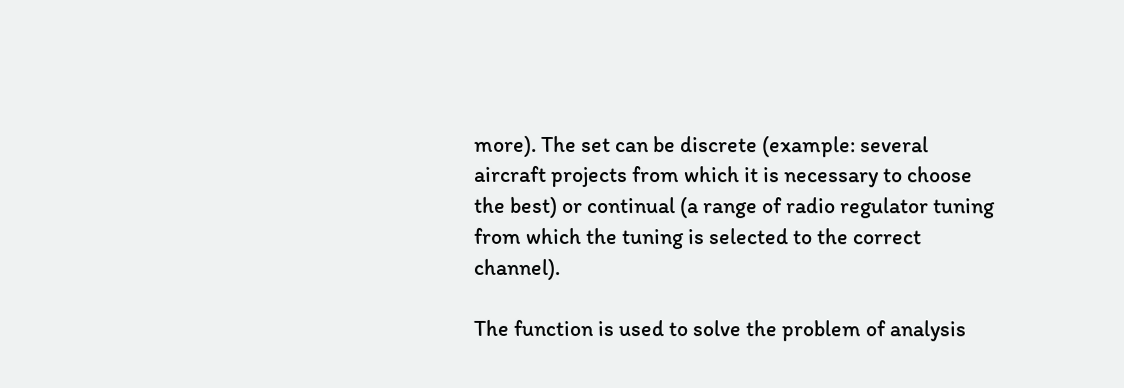more). The set can be discrete (example: several aircraft projects from which it is necessary to choose the best) or continual (a range of radio regulator tuning from which the tuning is selected to the correct channel).

The function is used to solve the problem of analysis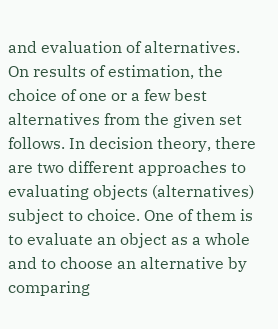and evaluation of alternatives. On results of estimation, the choice of one or a few best alternatives from the given set follows. In decision theory, there are two different approaches to evaluating objects (alternatives) subject to choice. One of them is to evaluate an object as a whole and to choose an alternative by comparing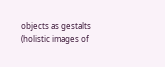objects as gestalts (holistic images of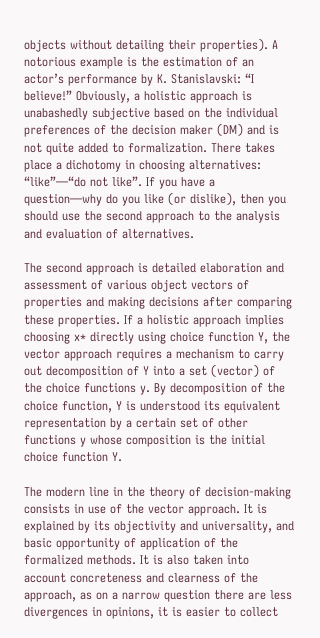objects without detailing their properties). A notorious example is the estimation of an actor’s performance by K. Stanislavski: “I believe!” Obviously, a holistic approach is unabashedly subjective based on the individual preferences of the decision maker (DM) and is not quite added to formalization. There takes place a dichotomy in choosing alternatives: “like”—“do not like”. If you have a question—why do you like (or dislike), then you should use the second approach to the analysis and evaluation of alternatives.

The second approach is detailed elaboration and assessment of various object vectors of properties and making decisions after comparing these properties. If a holistic approach implies choosing x* directly using choice function Y, the vector approach requires a mechanism to carry out decomposition of Y into a set (vector) of the choice functions y. By decomposition of the choice function, Y is understood its equivalent representation by a certain set of other functions y whose composition is the initial choice function Y.

The modern line in the theory of decision-making consists in use of the vector approach. It is explained by its objectivity and universality, and basic opportunity of application of the formalized methods. It is also taken into account concreteness and clearness of the approach, as on a narrow question there are less divergences in opinions, it is easier to collect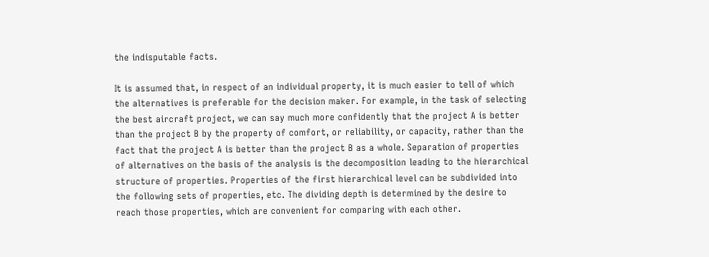the indisputable facts.

It is assumed that, in respect of an individual property, it is much easier to tell of which the alternatives is preferable for the decision maker. For example, in the task of selecting the best aircraft project, we can say much more confidently that the project A is better than the project B by the property of comfort, or reliability, or capacity, rather than the fact that the project A is better than the project B as a whole. Separation of properties of alternatives on the basis of the analysis is the decomposition leading to the hierarchical structure of properties. Properties of the first hierarchical level can be subdivided into the following sets of properties, etc. The dividing depth is determined by the desire to reach those properties, which are convenient for comparing with each other.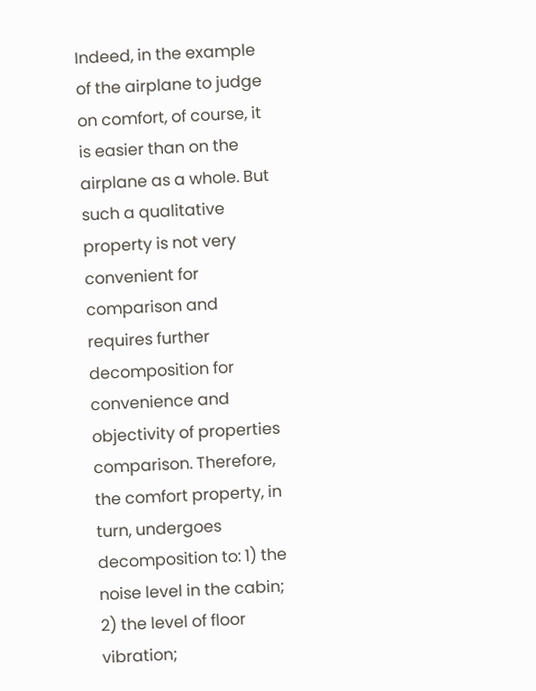Indeed, in the example of the airplane to judge on comfort, of course, it is easier than on the airplane as a whole. But such a qualitative property is not very convenient for comparison and requires further decomposition for convenience and objectivity of properties comparison. Therefore, the comfort property, in turn, undergoes decomposition to: 1) the noise level in the cabin; 2) the level of floor vibration;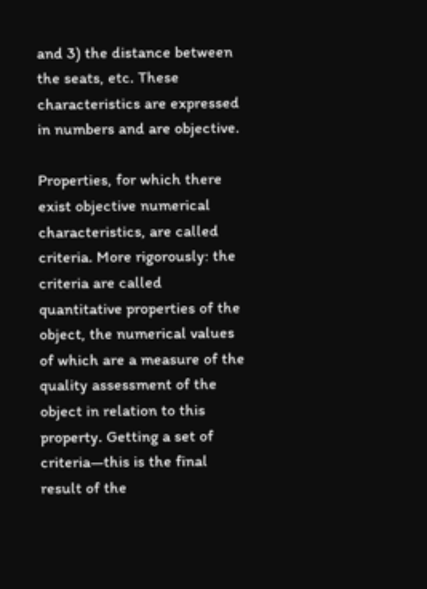and 3) the distance between the seats, etc. These characteristics are expressed in numbers and are objective.

Properties, for which there exist objective numerical characteristics, are called criteria. More rigorously: the criteria are called quantitative properties of the object, the numerical values of which are a measure of the quality assessment of the object in relation to this property. Getting a set of criteria—this is the final result of the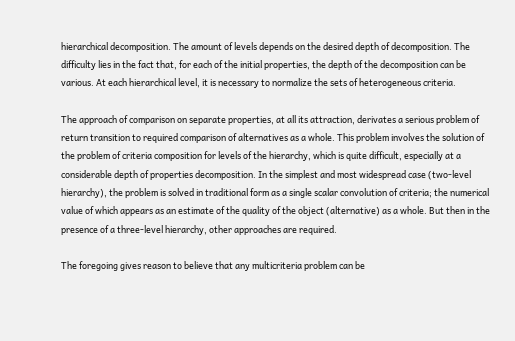hierarchical decomposition. The amount of levels depends on the desired depth of decomposition. The difficulty lies in the fact that, for each of the initial properties, the depth of the decomposition can be various. At each hierarchical level, it is necessary to normalize the sets of heterogeneous criteria.

The approach of comparison on separate properties, at all its attraction, derivates a serious problem of return transition to required comparison of alternatives as a whole. This problem involves the solution of the problem of criteria composition for levels of the hierarchy, which is quite difficult, especially at a considerable depth of properties decomposition. In the simplest and most widespread case (two-level hierarchy), the problem is solved in traditional form as a single scalar convolution of criteria; the numerical value of which appears as an estimate of the quality of the object (alternative) as a whole. But then in the presence of a three-level hierarchy, other approaches are required.

The foregoing gives reason to believe that any multicriteria problem can be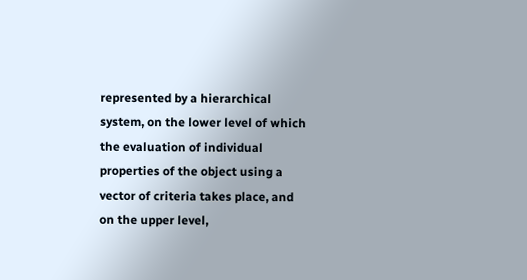represented by a hierarchical system, on the lower level of which the evaluation of individual properties of the object using a vector of criteria takes place, and on the upper level,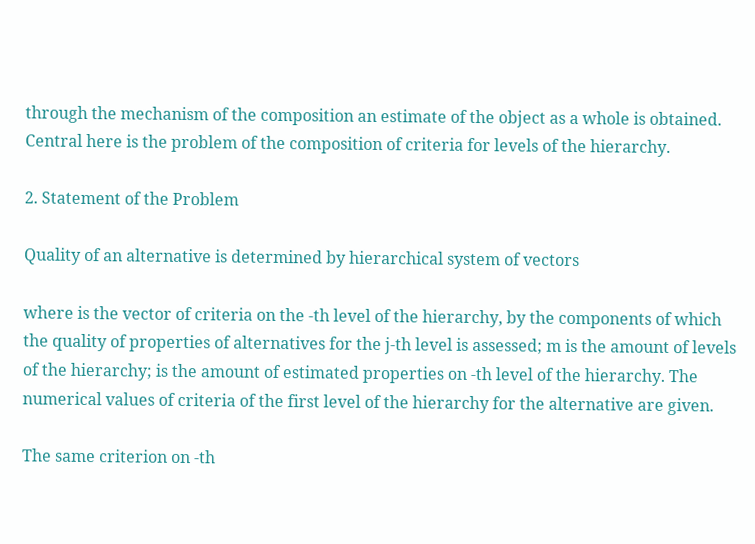through the mechanism of the composition an estimate of the object as a whole is obtained. Central here is the problem of the composition of criteria for levels of the hierarchy.

2. Statement of the Problem

Quality of an alternative is determined by hierarchical system of vectors

where is the vector of criteria on the -th level of the hierarchy, by the components of which the quality of properties of alternatives for the j-th level is assessed; m is the amount of levels of the hierarchy; is the amount of estimated properties on -th level of the hierarchy. The numerical values of criteria of the first level of the hierarchy for the alternative are given.

The same criterion on -th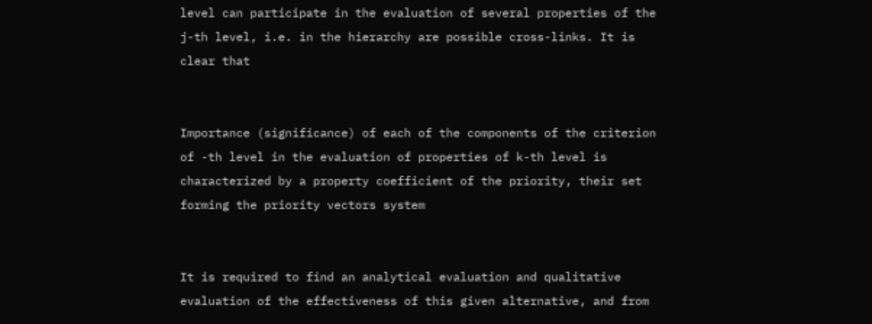level can participate in the evaluation of several properties of the j-th level, i.e. in the hierarchy are possible cross-links. It is clear that


Importance (significance) of each of the components of the criterion of -th level in the evaluation of properties of k-th level is characterized by a property coefficient of the priority, their set forming the priority vectors system


It is required to find an analytical evaluation and qualitative evaluation of the effectiveness of this given alternative, and from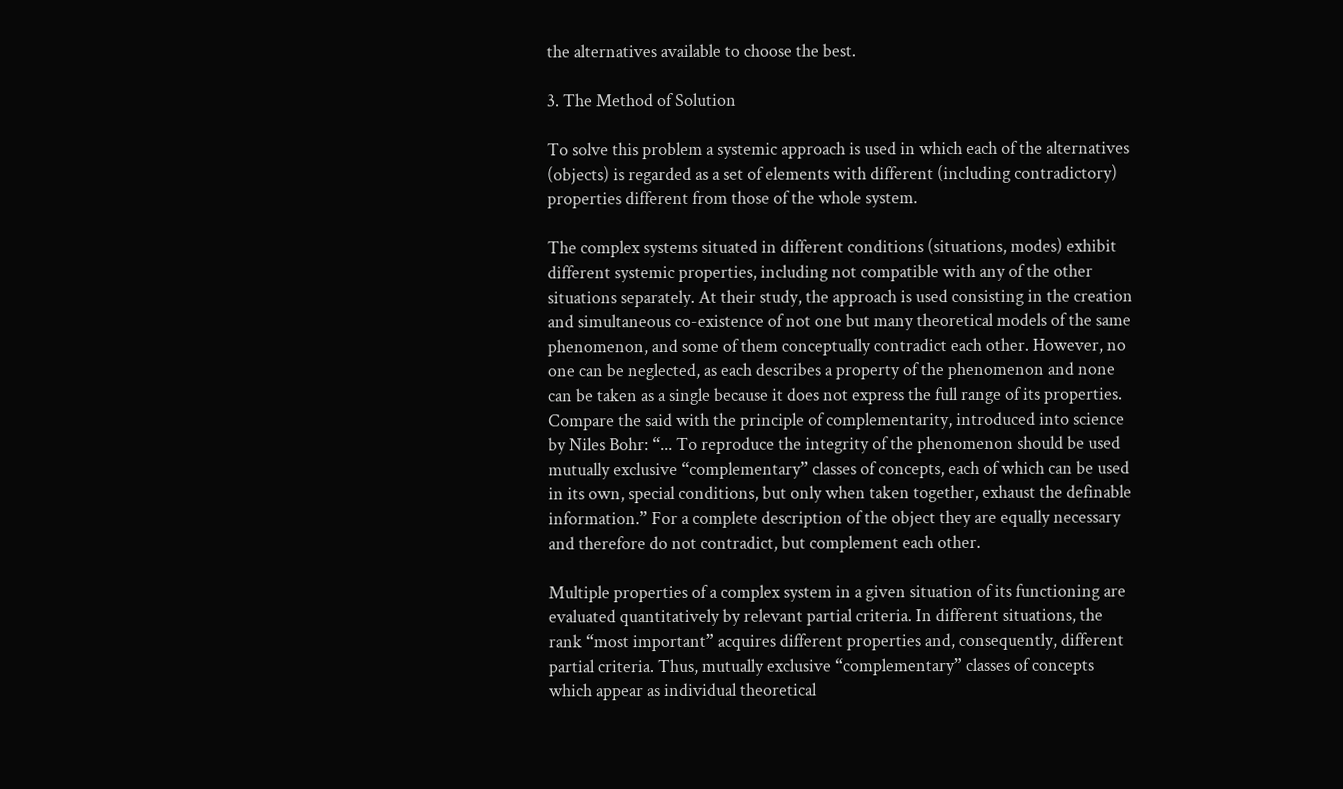the alternatives available to choose the best.

3. The Method of Solution

To solve this problem a systemic approach is used in which each of the alternatives (objects) is regarded as a set of elements with different (including contradictory) properties different from those of the whole system.

The complex systems situated in different conditions (situations, modes) exhibit different systemic properties, including not compatible with any of the other situations separately. At their study, the approach is used consisting in the creation and simultaneous co-existence of not one but many theoretical models of the same phenomenon, and some of them conceptually contradict each other. However, no one can be neglected, as each describes a property of the phenomenon and none can be taken as a single because it does not express the full range of its properties. Compare the said with the principle of complementarity, introduced into science by Niles Bohr: “... To reproduce the integrity of the phenomenon should be used mutually exclusive “complementary” classes of concepts, each of which can be used in its own, special conditions, but only when taken together, exhaust the definable information.” For a complete description of the object they are equally necessary and therefore do not contradict, but complement each other.

Multiple properties of a complex system in a given situation of its functioning are evaluated quantitatively by relevant partial criteria. In different situations, the rank “most important” acquires different properties and, consequently, different partial criteria. Thus, mutually exclusive “complementary” classes of concepts which appear as individual theoretical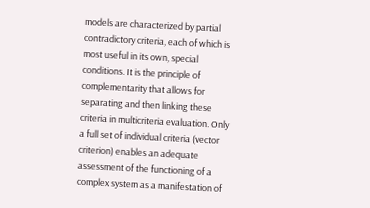models are characterized by partial contradictory criteria, each of which is most useful in its own, special conditions. It is the principle of complementarity that allows for separating and then linking these criteria in multicriteria evaluation. Only a full set of individual criteria (vector criterion) enables an adequate assessment of the functioning of a complex system as a manifestation of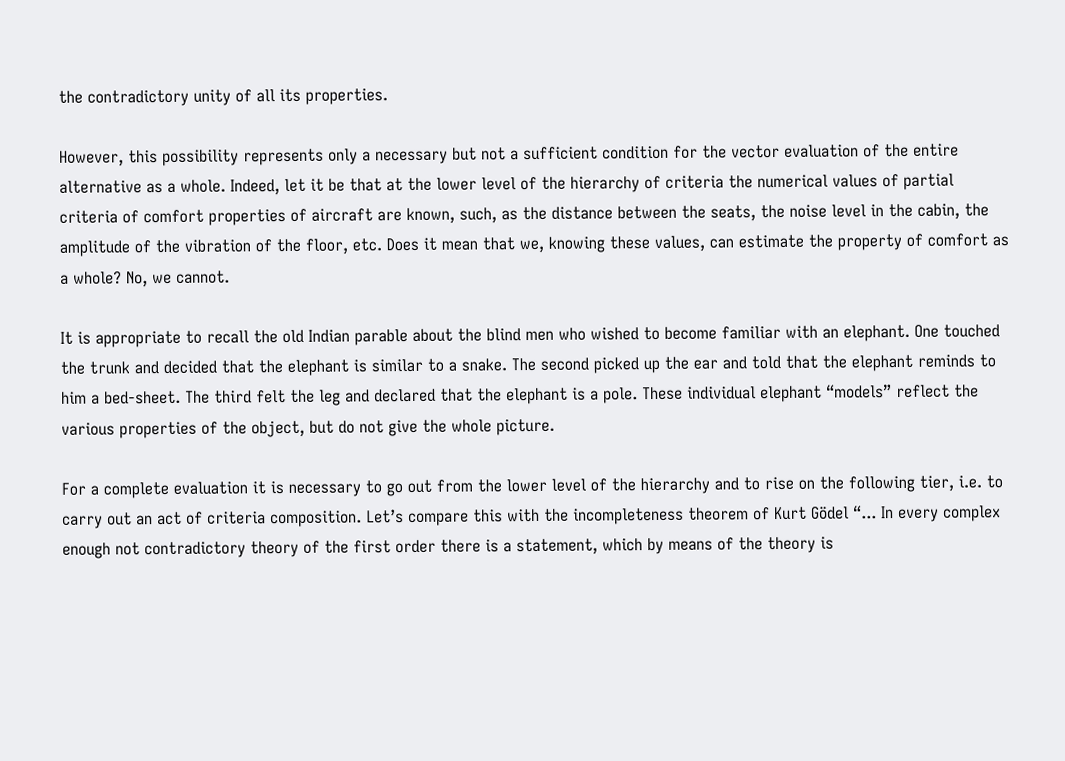the contradictory unity of all its properties.

However, this possibility represents only a necessary but not a sufficient condition for the vector evaluation of the entire alternative as a whole. Indeed, let it be that at the lower level of the hierarchy of criteria the numerical values of partial criteria of comfort properties of aircraft are known, such, as the distance between the seats, the noise level in the cabin, the amplitude of the vibration of the floor, etc. Does it mean that we, knowing these values, can estimate the property of comfort as a whole? No, we cannot.

It is appropriate to recall the old Indian parable about the blind men who wished to become familiar with an elephant. One touched the trunk and decided that the elephant is similar to a snake. The second picked up the ear and told that the elephant reminds to him a bed-sheet. The third felt the leg and declared that the elephant is a pole. These individual elephant “models” reflect the various properties of the object, but do not give the whole picture.

For a complete evaluation it is necessary to go out from the lower level of the hierarchy and to rise on the following tier, i.e. to carry out an act of criteria composition. Let’s compare this with the incompleteness theorem of Kurt Gödel “... In every complex enough not contradictory theory of the first order there is a statement, which by means of the theory is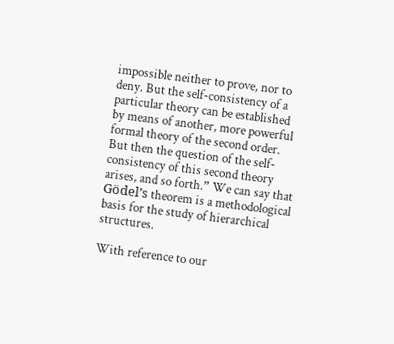impossible neither to prove, nor to deny. But the self-consistency of a particular theory can be established by means of another, more powerful formal theory of the second order. But then the question of the self-consistency of this second theory arises, and so forth.” We can say that Gödel’s theorem is a methodological basis for the study of hierarchical structures.

With reference to our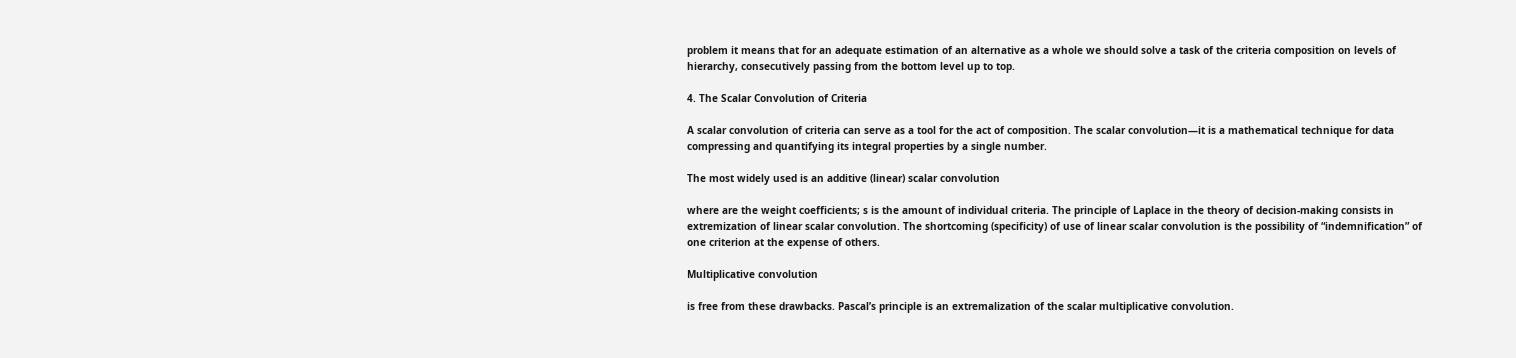problem it means that for an adequate estimation of an alternative as a whole we should solve a task of the criteria composition on levels of hierarchy, consecutively passing from the bottom level up to top.

4. The Scalar Convolution of Criteria

A scalar convolution of criteria can serve as a tool for the act of composition. The scalar convolution—it is a mathematical technique for data compressing and quantifying its integral properties by a single number.

The most widely used is an additive (linear) scalar convolution

where are the weight coefficients; s is the amount of individual criteria. The principle of Laplace in the theory of decision-making consists in extremization of linear scalar convolution. The shortcoming (specificity) of use of linear scalar convolution is the possibility of “indemnification” of one criterion at the expense of others.

Multiplicative convolution

is free from these drawbacks. Pascal’s principle is an extremalization of the scalar multiplicative convolution.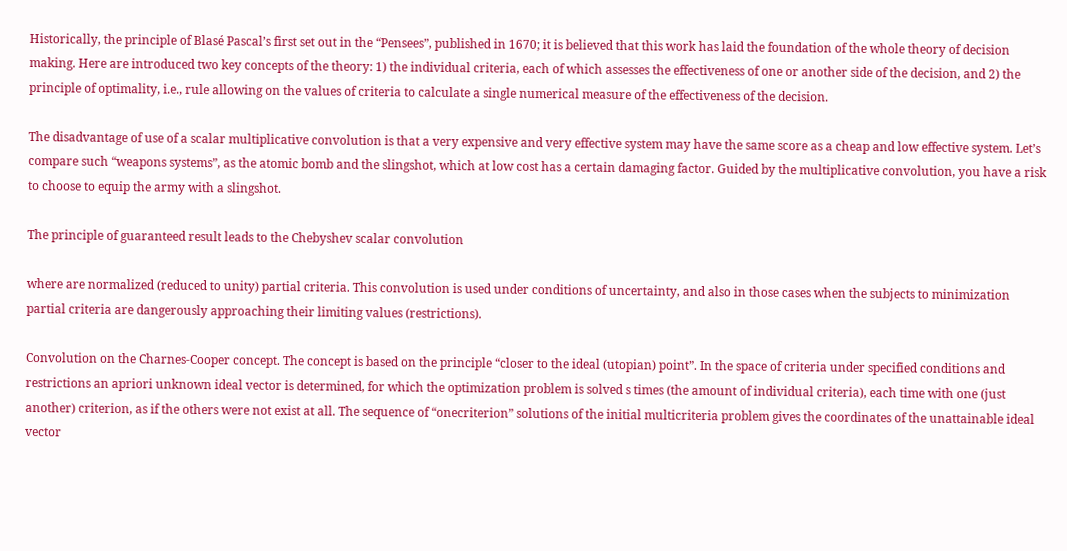Historically, the principle of Blasé Pascal’s first set out in the “Pensees”, published in 1670; it is believed that this work has laid the foundation of the whole theory of decision making. Here are introduced two key concepts of the theory: 1) the individual criteria, each of which assesses the effectiveness of one or another side of the decision, and 2) the principle of optimality, i.e., rule allowing on the values of criteria to calculate a single numerical measure of the effectiveness of the decision.

The disadvantage of use of a scalar multiplicative convolution is that a very expensive and very effective system may have the same score as a cheap and low effective system. Let’s compare such “weapons systems”, as the atomic bomb and the slingshot, which at low cost has a certain damaging factor. Guided by the multiplicative convolution, you have a risk to choose to equip the army with a slingshot.

The principle of guaranteed result leads to the Chebyshev scalar convolution

where are normalized (reduced to unity) partial criteria. This convolution is used under conditions of uncertainty, and also in those cases when the subjects to minimization partial criteria are dangerously approaching their limiting values (restrictions).

Convolution on the Charnes-Cooper concept. The concept is based on the principle “closer to the ideal (utopian) point”. In the space of criteria under specified conditions and restrictions an apriori unknown ideal vector is determined, for which the optimization problem is solved s times (the amount of individual criteria), each time with one (just another) criterion, as if the others were not exist at all. The sequence of “onecriterion” solutions of the initial multicriteria problem gives the coordinates of the unattainable ideal vector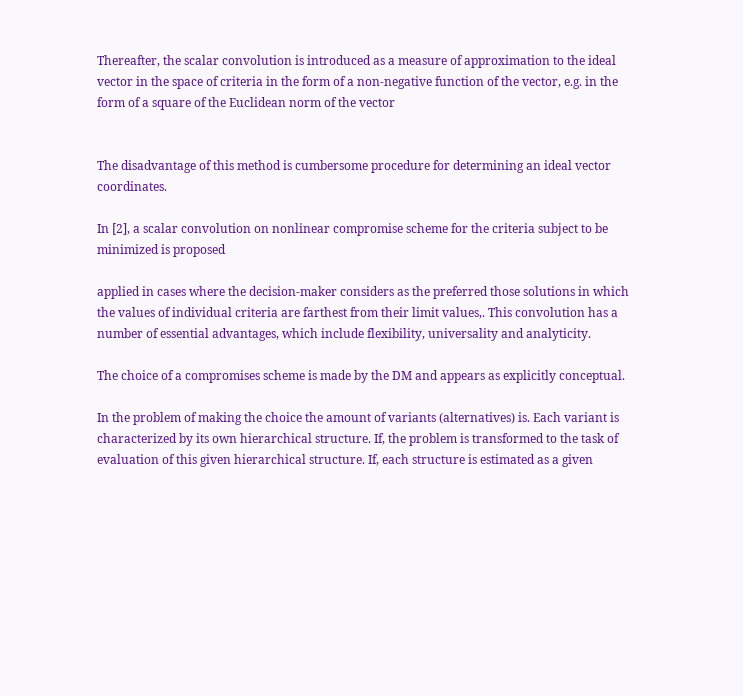Thereafter, the scalar convolution is introduced as a measure of approximation to the ideal vector in the space of criteria in the form of a non-negative function of the vector, e.g. in the form of a square of the Euclidean norm of the vector


The disadvantage of this method is cumbersome procedure for determining an ideal vector coordinates.

In [2], a scalar convolution on nonlinear compromise scheme for the criteria subject to be minimized is proposed

applied in cases where the decision-maker considers as the preferred those solutions in which the values of individual criteria are farthest from their limit values,. This convolution has a number of essential advantages, which include flexibility, universality and analyticity.

The choice of a compromises scheme is made by the DM and appears as explicitly conceptual.

In the problem of making the choice the amount of variants (alternatives) is. Each variant is characterized by its own hierarchical structure. If, the problem is transformed to the task of evaluation of this given hierarchical structure. If, each structure is estimated as a given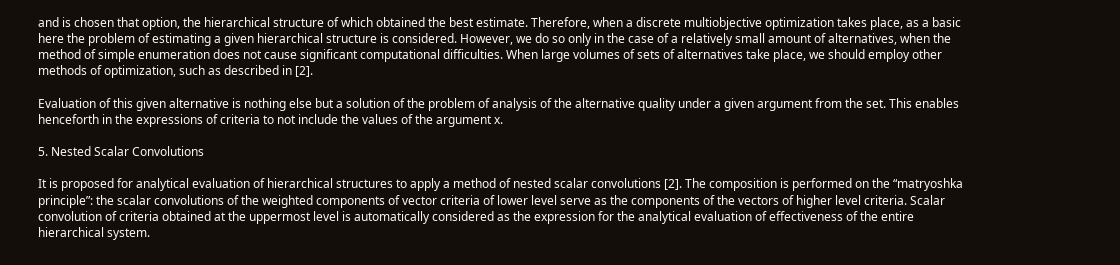and is chosen that option, the hierarchical structure of which obtained the best estimate. Therefore, when a discrete multiobjective optimization takes place, as a basic here the problem of estimating a given hierarchical structure is considered. However, we do so only in the case of a relatively small amount of alternatives, when the method of simple enumeration does not cause significant computational difficulties. When large volumes of sets of alternatives take place, we should employ other methods of optimization, such as described in [2].

Evaluation of this given alternative is nothing else but a solution of the problem of analysis of the alternative quality under a given argument from the set. This enables henceforth in the expressions of criteria to not include the values of the argument x.

5. Nested Scalar Convolutions

It is proposed for analytical evaluation of hierarchical structures to apply a method of nested scalar convolutions [2]. The composition is performed on the “matryoshka principle”: the scalar convolutions of the weighted components of vector criteria of lower level serve as the components of the vectors of higher level criteria. Scalar convolution of criteria obtained at the uppermost level is automatically considered as the expression for the analytical evaluation of effectiveness of the entire hierarchical system.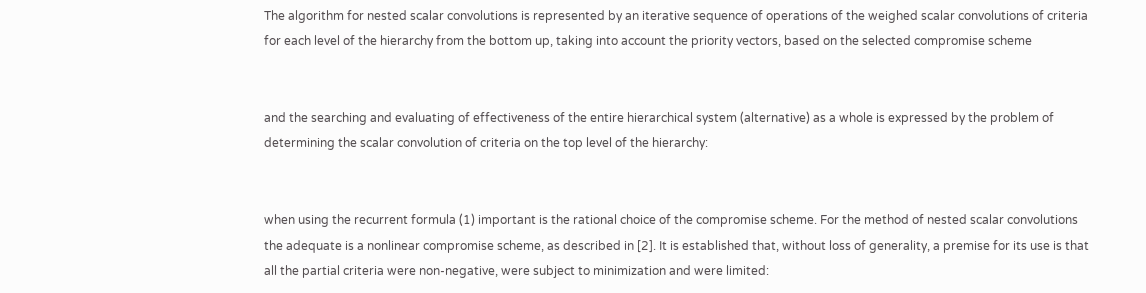The algorithm for nested scalar convolutions is represented by an iterative sequence of operations of the weighed scalar convolutions of criteria for each level of the hierarchy from the bottom up, taking into account the priority vectors, based on the selected compromise scheme


and the searching and evaluating of effectiveness of the entire hierarchical system (alternative) as a whole is expressed by the problem of determining the scalar convolution of criteria on the top level of the hierarchy:


when using the recurrent formula (1) important is the rational choice of the compromise scheme. For the method of nested scalar convolutions the adequate is a nonlinear compromise scheme, as described in [2]. It is established that, without loss of generality, a premise for its use is that all the partial criteria were non-negative, were subject to minimization and were limited: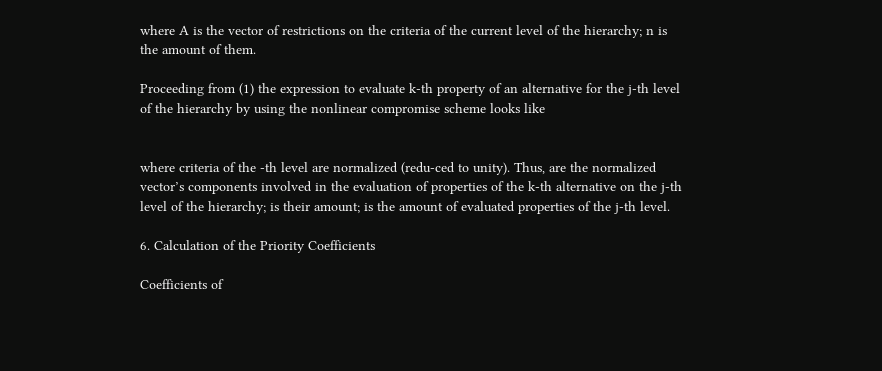where A is the vector of restrictions on the criteria of the current level of the hierarchy; n is the amount of them.

Proceeding from (1) the expression to evaluate k-th property of an alternative for the j-th level of the hierarchy by using the nonlinear compromise scheme looks like


where criteria of the -th level are normalized (redu-ced to unity). Thus, are the normalized vector’s components involved in the evaluation of properties of the k-th alternative on the j-th level of the hierarchy; is their amount; is the amount of evaluated properties of the j-th level.

6. Calculation of the Priority Coefficients

Coefficients of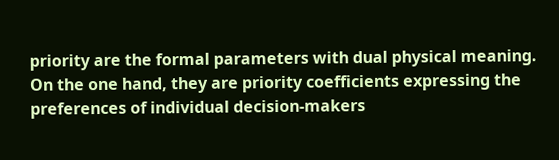priority are the formal parameters with dual physical meaning. On the one hand, they are priority coefficients expressing the preferences of individual decision-makers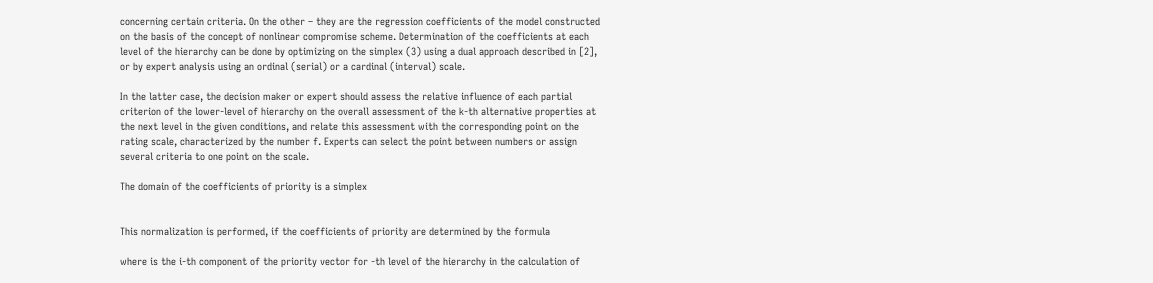concerning certain criteria. On the other – they are the regression coefficients of the model constructed on the basis of the concept of nonlinear compromise scheme. Determination of the coefficients at each level of the hierarchy can be done by optimizing on the simplex (3) using a dual approach described in [2], or by expert analysis using an ordinal (serial) or a cardinal (interval) scale.

In the latter case, the decision maker or expert should assess the relative influence of each partial criterion of the lower-level of hierarchy on the overall assessment of the k-th alternative properties at the next level in the given conditions, and relate this assessment with the corresponding point on the rating scale, characterized by the number f. Experts can select the point between numbers or assign several criteria to one point on the scale.

The domain of the coefficients of priority is a simplex


This normalization is performed, if the coefficients of priority are determined by the formula

where is the i-th component of the priority vector for -th level of the hierarchy in the calculation of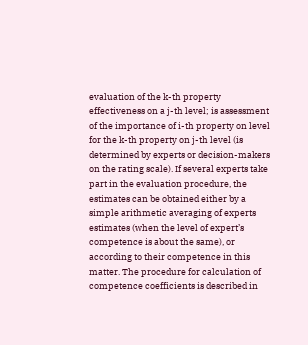evaluation of the k-th property effectiveness on a j-th level; is assessment of the importance of i-th property on level for the k-th property on j-th level (is determined by experts or decision-makers on the rating scale). If several experts take part in the evaluation procedure, the estimates can be obtained either by a simple arithmetic averaging of experts estimates (when the level of expert’s competence is about the same), or according to their competence in this matter. The procedure for calculation of competence coefficients is described in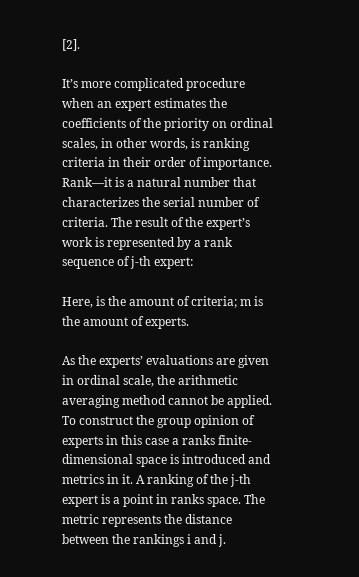[2].

It’s more complicated procedure when an expert estimates the coefficients of the priority on ordinal scales, in other words, is ranking criteria in their order of importance. Rank—it is a natural number that characterizes the serial number of criteria. The result of the expert’s work is represented by a rank sequence of j-th expert:

Here, is the amount of criteria; m is the amount of experts.

As the experts’ evaluations are given in ordinal scale, the arithmetic averaging method cannot be applied. To construct the group opinion of experts in this case a ranks finite-dimensional space is introduced and metrics in it. A ranking of the j-th expert is a point in ranks space. The metric represents the distance between the rankings i and j.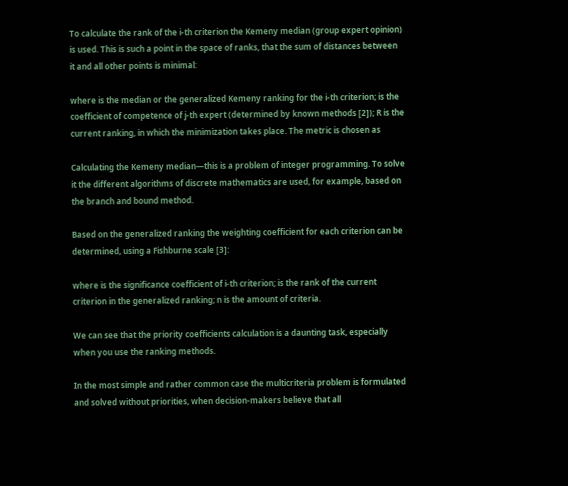To calculate the rank of the i-th criterion the Kemeny median (group expert opinion) is used. This is such a point in the space of ranks, that the sum of distances between it and all other points is minimal:

where is the median or the generalized Kemeny ranking for the i-th criterion; is the coefficient of competence of j-th expert (determined by known methods [2]); R is the current ranking, in which the minimization takes place. The metric is chosen as

Calculating the Kemeny median—this is a problem of integer programming. To solve it the different algorithms of discrete mathematics are used, for example, based on the branch and bound method.

Based on the generalized ranking the weighting coefficient for each criterion can be determined, using a Fishburne scale [3]:

where is the significance coefficient of i-th criterion; is the rank of the current criterion in the generalized ranking; n is the amount of criteria.

We can see that the priority coefficients calculation is a daunting task, especially when you use the ranking methods.

In the most simple and rather common case the multicriteria problem is formulated and solved without priorities, when decision-makers believe that all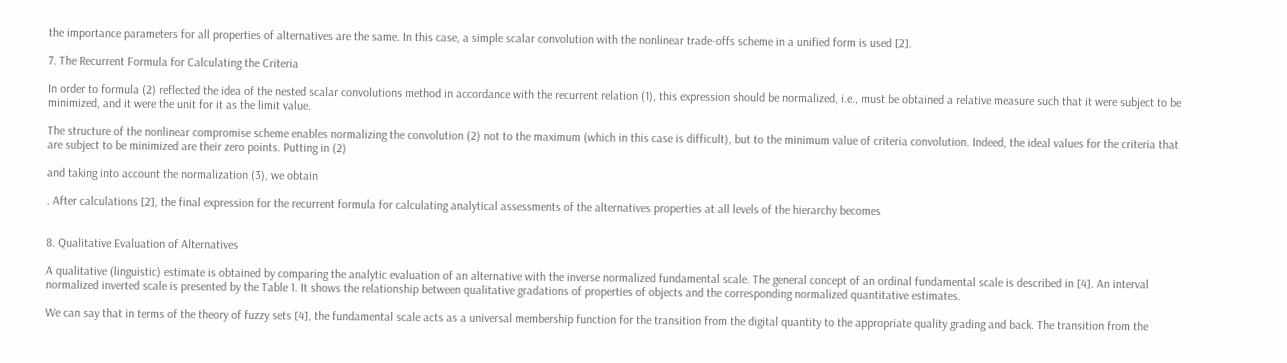the importance parameters for all properties of alternatives are the same. In this case, a simple scalar convolution with the nonlinear trade-offs scheme in a unified form is used [2].

7. The Recurrent Formula for Calculating the Criteria

In order to formula (2) reflected the idea of the nested scalar convolutions method in accordance with the recurrent relation (1), this expression should be normalized, i.e., must be obtained a relative measure such that it were subject to be minimized, and it were the unit for it as the limit value.

The structure of the nonlinear compromise scheme enables normalizing the convolution (2) not to the maximum (which in this case is difficult), but to the minimum value of criteria convolution. Indeed, the ideal values for the criteria that are subject to be minimized are their zero points. Putting in (2)

and taking into account the normalization (3), we obtain

. After calculations [2], the final expression for the recurrent formula for calculating analytical assessments of the alternatives properties at all levels of the hierarchy becomes


8. Qualitative Evaluation of Alternatives

A qualitative (linguistic) estimate is obtained by comparing the analytic evaluation of an alternative with the inverse normalized fundamental scale. The general concept of an ordinal fundamental scale is described in [4]. An interval normalized inverted scale is presented by the Table 1. It shows the relationship between qualitative gradations of properties of objects and the corresponding normalized quantitative estimates.

We can say that in terms of the theory of fuzzy sets [4], the fundamental scale acts as a universal membership function for the transition from the digital quantity to the appropriate quality grading and back. The transition from the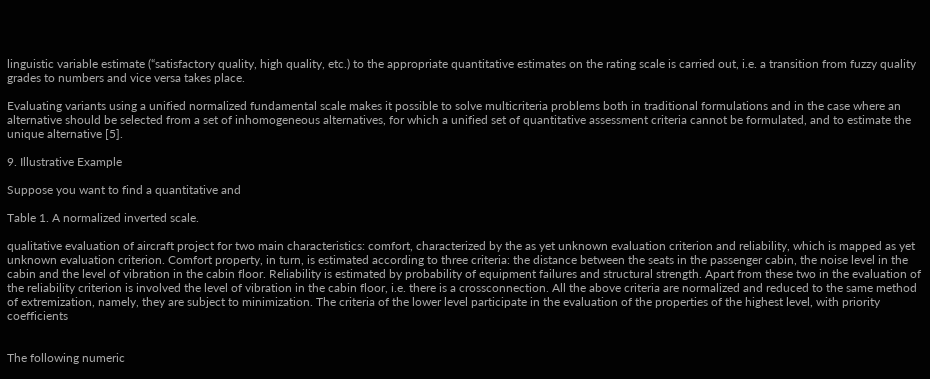linguistic variable estimate (“satisfactory quality, high quality, etc.) to the appropriate quantitative estimates on the rating scale is carried out, i.e. a transition from fuzzy quality grades to numbers and vice versa takes place.

Evaluating variants using a unified normalized fundamental scale makes it possible to solve multicriteria problems both in traditional formulations and in the case where an alternative should be selected from a set of inhomogeneous alternatives, for which a unified set of quantitative assessment criteria cannot be formulated, and to estimate the unique alternative [5].

9. Illustrative Example

Suppose you want to find a quantitative and

Table 1. A normalized inverted scale.

qualitative evaluation of aircraft project for two main characteristics: comfort, characterized by the as yet unknown evaluation criterion and reliability, which is mapped as yet unknown evaluation criterion. Comfort property, in turn, is estimated according to three criteria: the distance between the seats in the passenger cabin, the noise level in the cabin and the level of vibration in the cabin floor. Reliability is estimated by probability of equipment failures and structural strength. Apart from these two in the evaluation of the reliability criterion is involved the level of vibration in the cabin floor, i.e. there is a crossconnection. All the above criteria are normalized and reduced to the same method of extremization, namely, they are subject to minimization. The criteria of the lower level participate in the evaluation of the properties of the highest level, with priority coefficients


The following numeric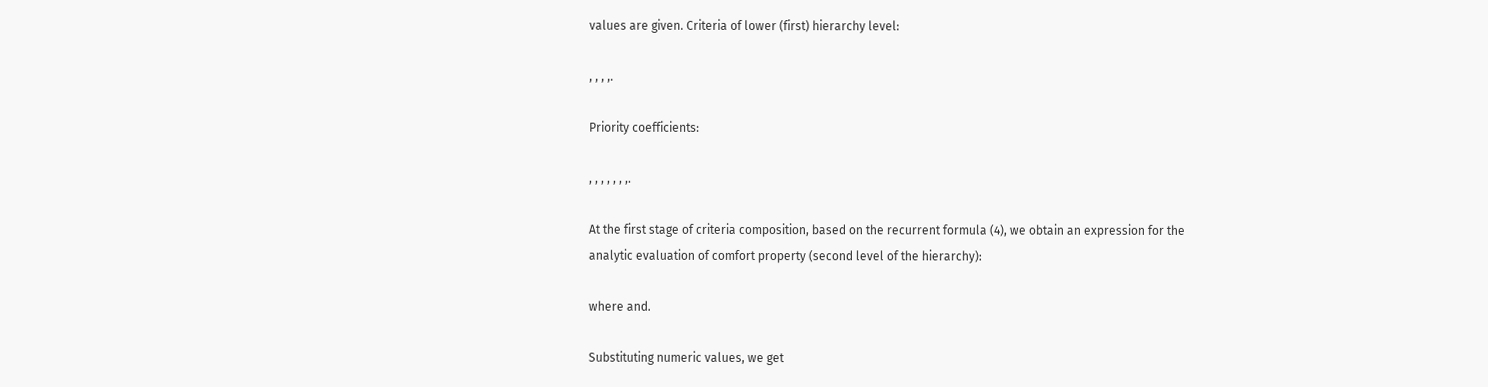values are given. Criteria of lower (first) hierarchy level:

, , , ,.

Priority coefficients:

, , , , , , ,.

At the first stage of criteria composition, based on the recurrent formula (4), we obtain an expression for the analytic evaluation of comfort property (second level of the hierarchy):

where and.

Substituting numeric values, we get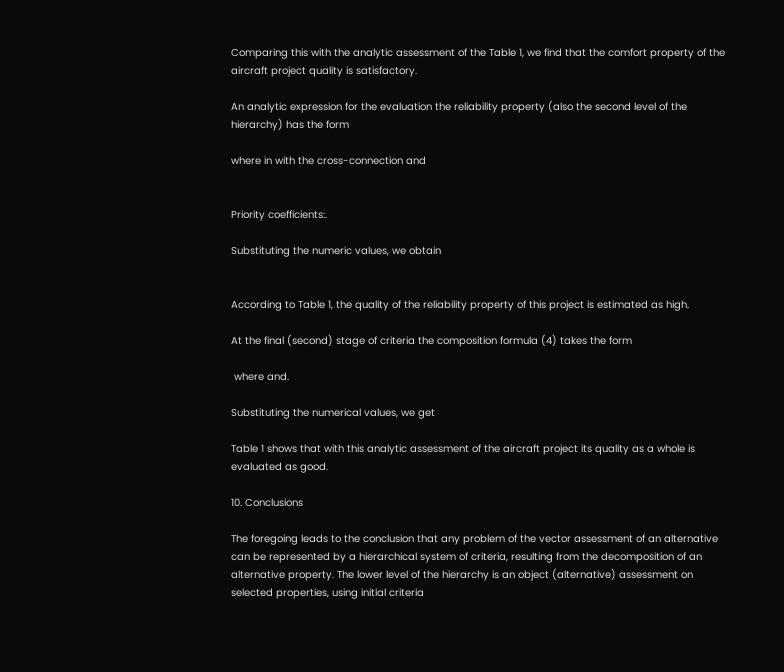Comparing this with the analytic assessment of the Table 1, we find that the comfort property of the aircraft project quality is satisfactory.

An analytic expression for the evaluation the reliability property (also the second level of the hierarchy) has the form

where in with the cross-connection and


Priority coefficients:.

Substituting the numeric values, we obtain


According to Table 1, the quality of the reliability property of this project is estimated as high.

At the final (second) stage of criteria the composition formula (4) takes the form

 where and.

Substituting the numerical values, we get

Table 1 shows that with this analytic assessment of the aircraft project its quality as a whole is evaluated as good.

10. Conclusions

The foregoing leads to the conclusion that any problem of the vector assessment of an alternative can be represented by a hierarchical system of criteria, resulting from the decomposition of an alternative property. The lower level of the hierarchy is an object (alternative) assessment on selected properties, using initial criteria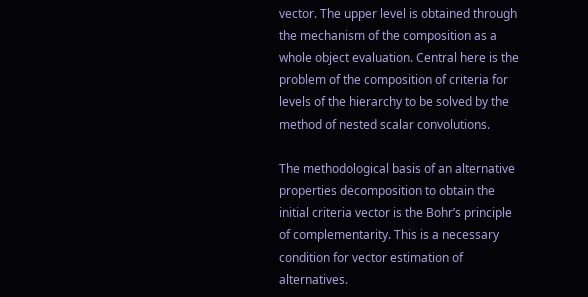vector. The upper level is obtained through the mechanism of the composition as a whole object evaluation. Central here is the problem of the composition of criteria for levels of the hierarchy to be solved by the method of nested scalar convolutions.

The methodological basis of an alternative properties decomposition to obtain the initial criteria vector is the Bohr’s principle of complementarity. This is a necessary condition for vector estimation of alternatives.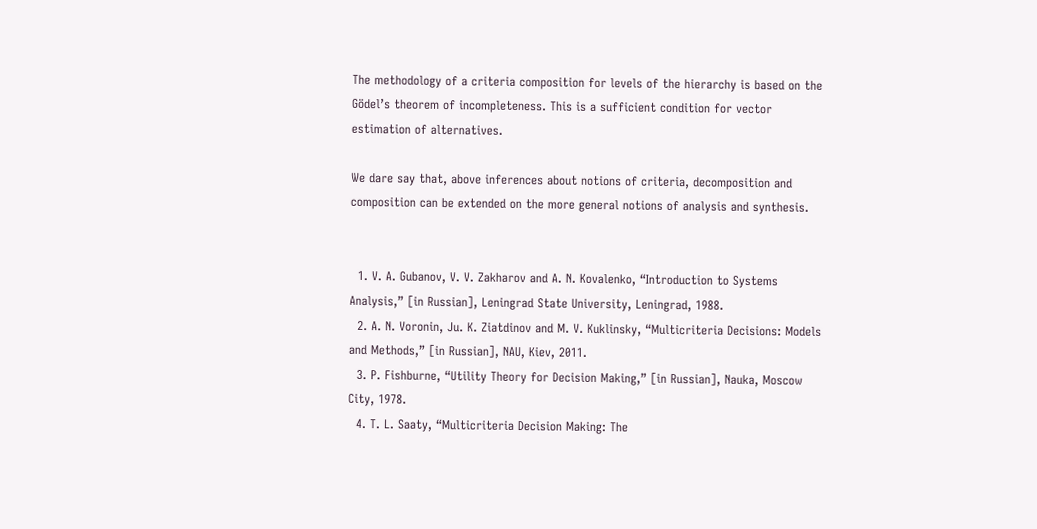The methodology of a criteria composition for levels of the hierarchy is based on the Gödel’s theorem of incompleteness. This is a sufficient condition for vector estimation of alternatives.

We dare say that, above inferences about notions of criteria, decomposition and composition can be extended on the more general notions of analysis and synthesis.


  1. V. A. Gubanov, V. V. Zakharov and A. N. Kovalenko, “Introduction to Systems Analysis,” [in Russian], Leningrad State University, Leningrad, 1988.
  2. A. N. Voronin, Ju. K. Ziatdinov and M. V. Kuklinsky, “Multicriteria Decisions: Models and Methods,” [in Russian], NAU, Kiev, 2011.
  3. P. Fishburne, “Utility Theory for Decision Making,” [in Russian], Nauka, Moscow City, 1978.
  4. T. L. Saaty, “Multicriteria Decision Making: The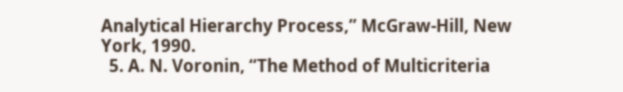Analytical Hierarchy Process,” McGraw-Hill, New York, 1990.
  5. A. N. Voronin, “The Method of Multicriteria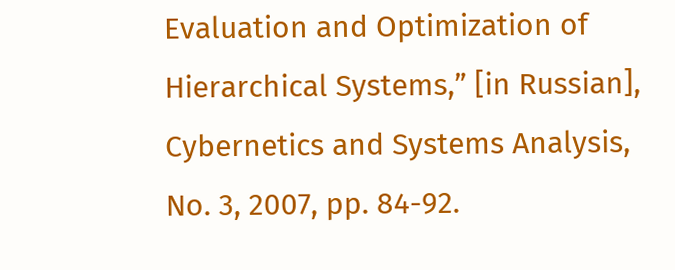Evaluation and Optimization of Hierarchical Systems,” [in Russian], Cybernetics and Systems Analysis, No. 3, 2007, pp. 84-92.